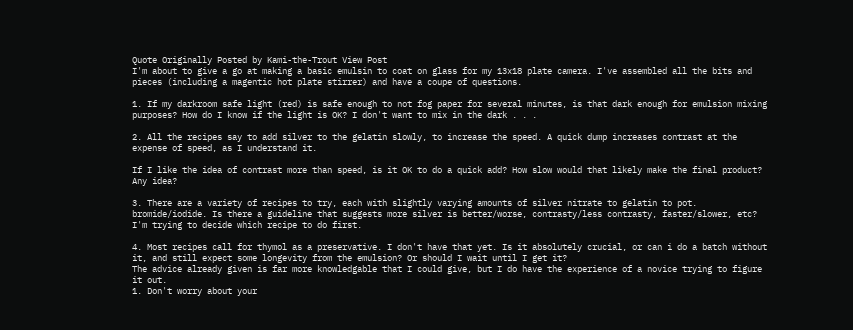Quote Originally Posted by Kami-the-Trout View Post
I'm about to give a go at making a basic emulsin to coat on glass for my 13x18 plate camera. I've assembled all the bits and pieces (including a magentic hot plate stirrer) and have a coupe of questions.

1. If my darkroom safe light (red) is safe enough to not fog paper for several minutes, is that dark enough for emulsion mixing purposes? How do I know if the light is OK? I don't want to mix in the dark . . .

2. All the recipes say to add silver to the gelatin slowly, to increase the speed. A quick dump increases contrast at the expense of speed, as I understand it.

If I like the idea of contrast more than speed, is it OK to do a quick add? How slow would that likely make the final product? Any idea?

3. There are a variety of recipes to try, each with slightly varying amounts of silver nitrate to gelatin to pot. bromide/iodide. Is there a guideline that suggests more silver is better/worse, contrasty/less contrasty, faster/slower, etc? I'm trying to decide which recipe to do first.

4. Most recipes call for thymol as a preservative. I don't have that yet. Is it absolutely crucial, or can i do a batch without it, and still expect some longevity from the emulsion? Or should I wait until I get it?
The advice already given is far more knowledgable that I could give, but I do have the experience of a novice trying to figure it out.
1. Don't worry about your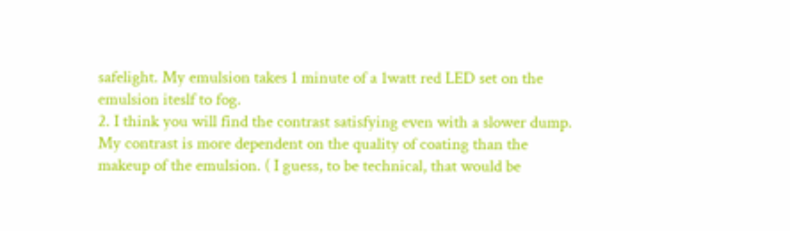safelight. My emulsion takes 1 minute of a 1watt red LED set on the emulsion iteslf to fog.
2. I think you will find the contrast satisfying even with a slower dump. My contrast is more dependent on the quality of coating than the makeup of the emulsion. ( I guess, to be technical, that would be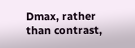Dmax, rather than contrast,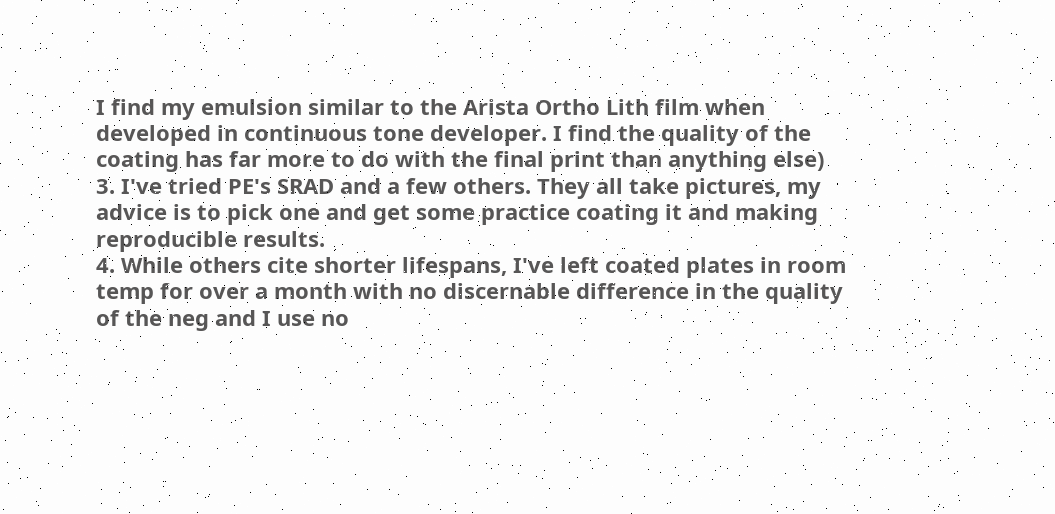I find my emulsion similar to the Arista Ortho Lith film when developed in continuous tone developer. I find the quality of the coating has far more to do with the final print than anything else)
3. I've tried PE's SRAD and a few others. They all take pictures, my advice is to pick one and get some practice coating it and making reproducible results.
4. While others cite shorter lifespans, I've left coated plates in room temp for over a month with no discernable difference in the quality of the neg and I use no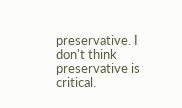preservative. I don't think preservative is critical.